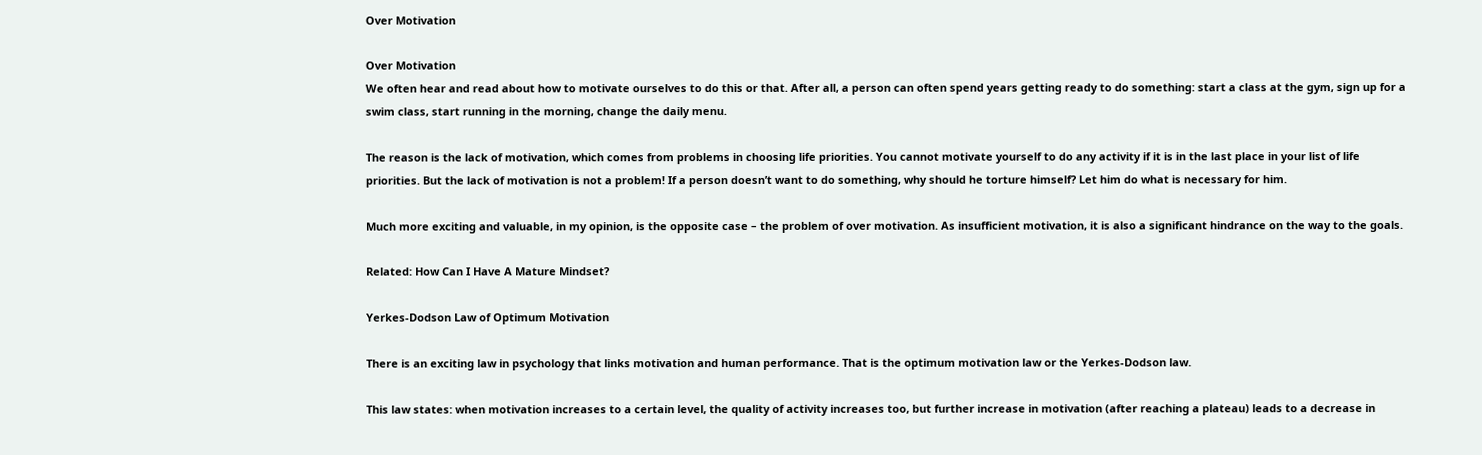Over Motivation

Over Motivation
We often hear and read about how to motivate ourselves to do this or that. After all, a person can often spend years getting ready to do something: start a class at the gym, sign up for a swim class, start running in the morning, change the daily menu.

The reason is the lack of motivation, which comes from problems in choosing life priorities. You cannot motivate yourself to do any activity if it is in the last place in your list of life priorities. But the lack of motivation is not a problem! If a person doesn’t want to do something, why should he torture himself? Let him do what is necessary for him.

Much more exciting and valuable, in my opinion, is the opposite case – the problem of over motivation. As insufficient motivation, it is also a significant hindrance on the way to the goals.

Related: How Can I Have A Mature Mindset?

Yerkes-Dodson Law of Optimum Motivation

There is an exciting law in psychology that links motivation and human performance. That is the optimum motivation law or the Yerkes-Dodson law.

This law states: when motivation increases to a certain level, the quality of activity increases too, but further increase in motivation (after reaching a plateau) leads to a decrease in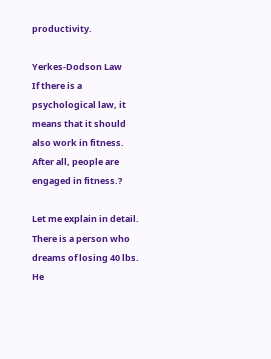productivity.

Yerkes-Dodson Law
If there is a psychological law, it means that it should also work in fitness. After all, people are engaged in fitness.?

Let me explain in detail. There is a person who dreams of losing 40 lbs. He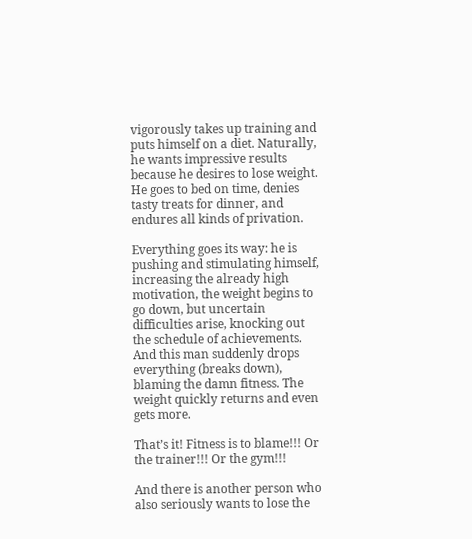vigorously takes up training and puts himself on a diet. Naturally, he wants impressive results because he desires to lose weight. He goes to bed on time, denies tasty treats for dinner, and endures all kinds of privation.

Everything goes its way: he is pushing and stimulating himself, increasing the already high motivation, the weight begins to go down, but uncertain difficulties arise, knocking out the schedule of achievements. And this man suddenly drops everything (breaks down), blaming the damn fitness. The weight quickly returns and even gets more.

That’s it! Fitness is to blame!!! Or the trainer!!! Or the gym!!!

And there is another person who also seriously wants to lose the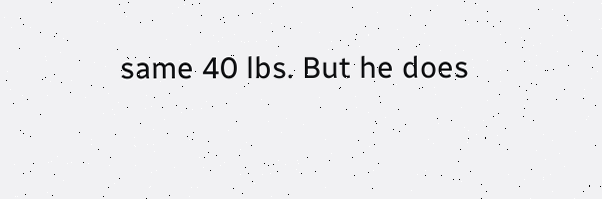same 40 lbs. But he does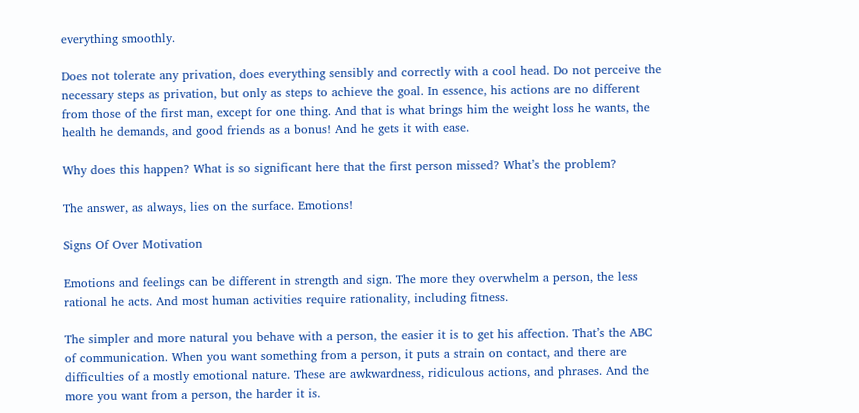everything smoothly.

Does not tolerate any privation, does everything sensibly and correctly with a cool head. Do not perceive the necessary steps as privation, but only as steps to achieve the goal. In essence, his actions are no different from those of the first man, except for one thing. And that is what brings him the weight loss he wants, the health he demands, and good friends as a bonus! And he gets it with ease.

Why does this happen? What is so significant here that the first person missed? What’s the problem?

The answer, as always, lies on the surface. Emotions!

Signs Of Over Motivation

Emotions and feelings can be different in strength and sign. The more they overwhelm a person, the less rational he acts. And most human activities require rationality, including fitness.

The simpler and more natural you behave with a person, the easier it is to get his affection. That’s the ABC of communication. When you want something from a person, it puts a strain on contact, and there are difficulties of a mostly emotional nature. These are awkwardness, ridiculous actions, and phrases. And the more you want from a person, the harder it is.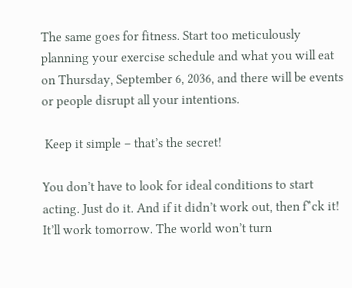The same goes for fitness. Start too meticulously planning your exercise schedule and what you will eat on Thursday, September 6, 2036, and there will be events or people disrupt all your intentions.

 Keep it simple – that’s the secret!

You don’t have to look for ideal conditions to start acting. Just do it. And if it didn’t work out, then f*ck it! It’ll work tomorrow. The world won’t turn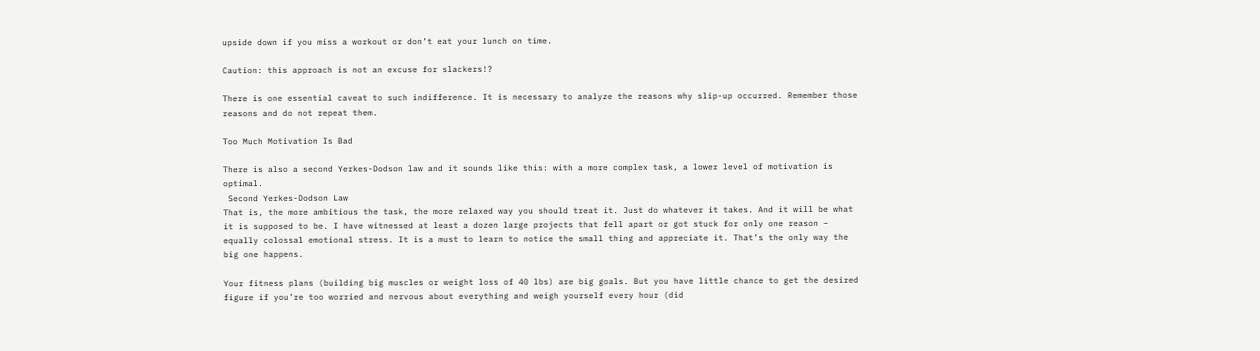upside down if you miss a workout or don’t eat your lunch on time.

Caution: this approach is not an excuse for slackers!?

There is one essential caveat to such indifference. It is necessary to analyze the reasons why slip-up occurred. Remember those reasons and do not repeat them.

Too Much Motivation Is Bad

There is also a second Yerkes-Dodson law and it sounds like this: with a more complex task, a lower level of motivation is optimal.
 Second Yerkes-Dodson Law
That is, the more ambitious the task, the more relaxed way you should treat it. Just do whatever it takes. And it will be what it is supposed to be. I have witnessed at least a dozen large projects that fell apart or got stuck for only one reason – equally colossal emotional stress. It is a must to learn to notice the small thing and appreciate it. That’s the only way the big one happens.

Your fitness plans (building big muscles or weight loss of 40 lbs) are big goals. But you have little chance to get the desired figure if you’re too worried and nervous about everything and weigh yourself every hour (did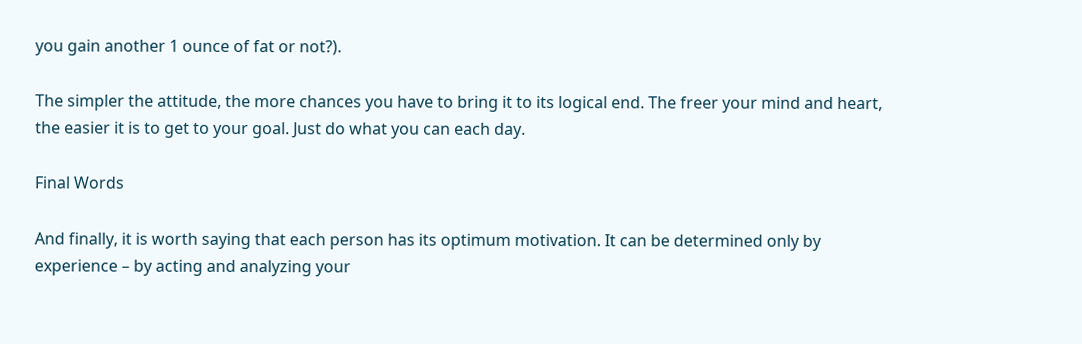you gain another 1 ounce of fat or not?).

The simpler the attitude, the more chances you have to bring it to its logical end. The freer your mind and heart, the easier it is to get to your goal. Just do what you can each day.

Final Words

And finally, it is worth saying that each person has its optimum motivation. It can be determined only by experience – by acting and analyzing your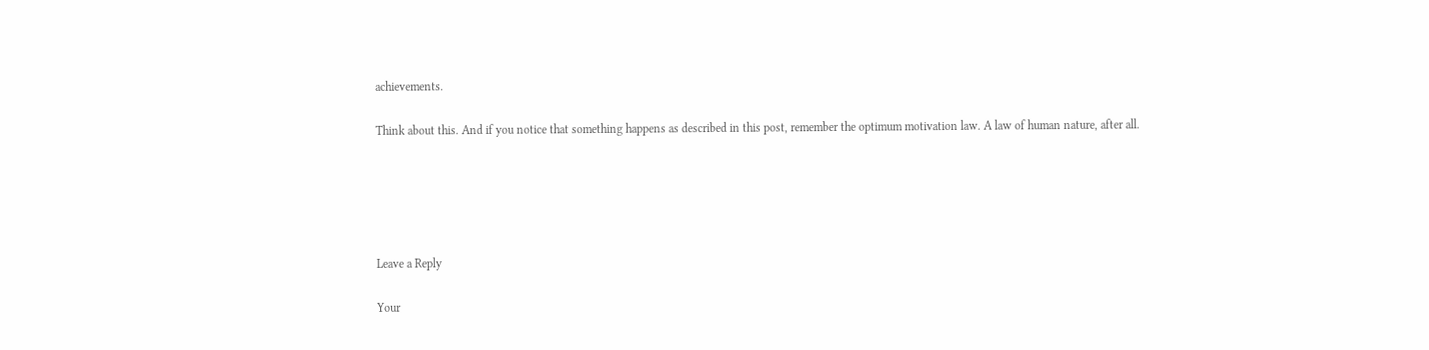achievements.

Think about this. And if you notice that something happens as described in this post, remember the optimum motivation law. A law of human nature, after all.





Leave a Reply

Your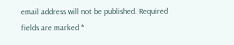email address will not be published. Required fields are marked *